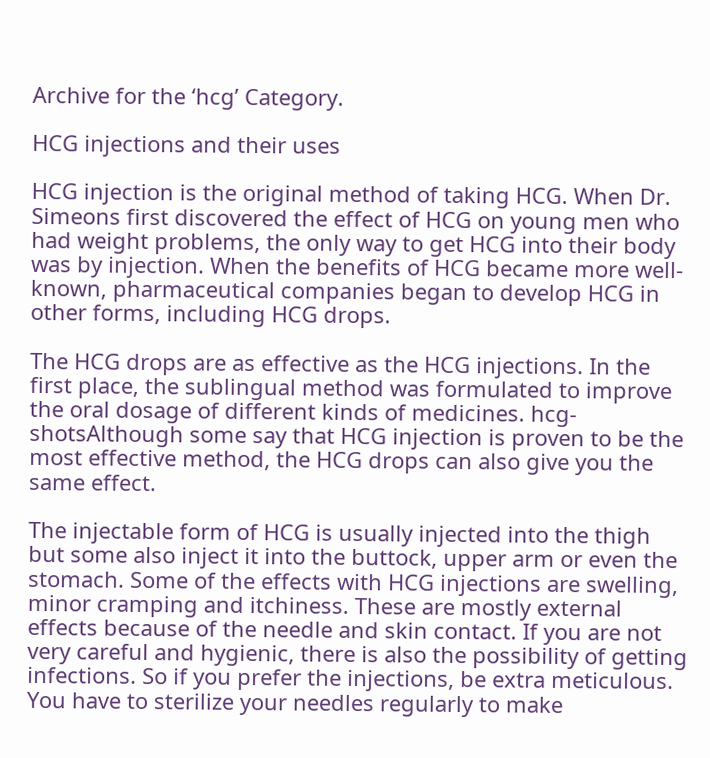Archive for the ‘hcg’ Category.

HCG injections and their uses

HCG injection is the original method of taking HCG. When Dr. Simeons first discovered the effect of HCG on young men who had weight problems, the only way to get HCG into their body was by injection. When the benefits of HCG became more well-known, pharmaceutical companies began to develop HCG in other forms, including HCG drops.

The HCG drops are as effective as the HCG injections. In the first place, the sublingual method was formulated to improve the oral dosage of different kinds of medicines. hcg-shotsAlthough some say that HCG injection is proven to be the most effective method, the HCG drops can also give you the same effect.

The injectable form of HCG is usually injected into the thigh but some also inject it into the buttock, upper arm or even the stomach. Some of the effects with HCG injections are swelling, minor cramping and itchiness. These are mostly external effects because of the needle and skin contact. If you are not very careful and hygienic, there is also the possibility of getting infections. So if you prefer the injections, be extra meticulous. You have to sterilize your needles regularly to make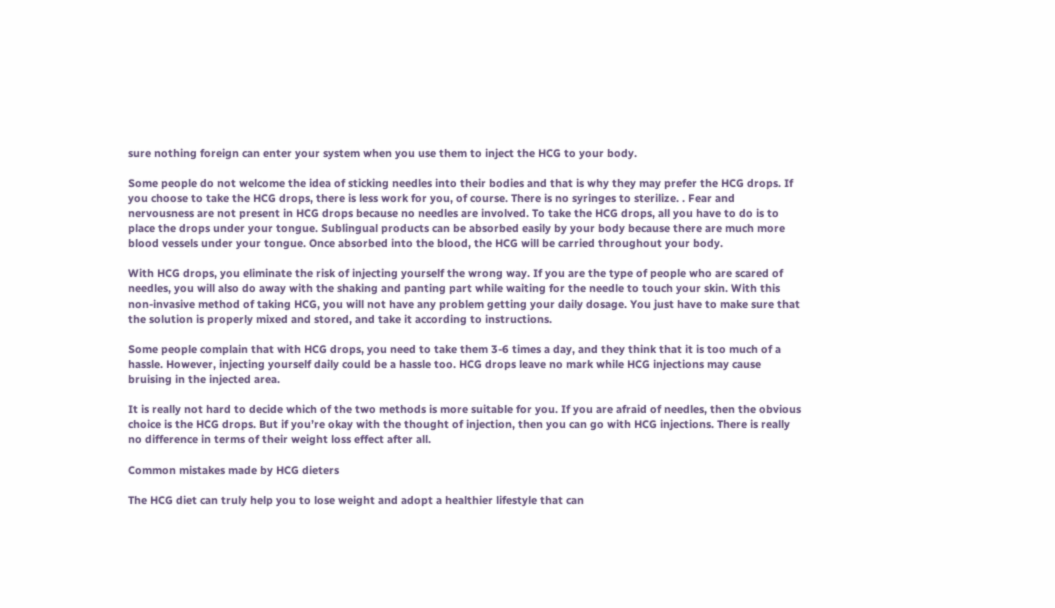sure nothing foreign can enter your system when you use them to inject the HCG to your body.

Some people do not welcome the idea of sticking needles into their bodies and that is why they may prefer the HCG drops. If you choose to take the HCG drops, there is less work for you, of course. There is no syringes to sterilize. . Fear and nervousness are not present in HCG drops because no needles are involved. To take the HCG drops, all you have to do is to place the drops under your tongue. Sublingual products can be absorbed easily by your body because there are much more blood vessels under your tongue. Once absorbed into the blood, the HCG will be carried throughout your body.

With HCG drops, you eliminate the risk of injecting yourself the wrong way. If you are the type of people who are scared of needles, you will also do away with the shaking and panting part while waiting for the needle to touch your skin. With this non-invasive method of taking HCG, you will not have any problem getting your daily dosage. You just have to make sure that the solution is properly mixed and stored, and take it according to instructions.

Some people complain that with HCG drops, you need to take them 3-6 times a day, and they think that it is too much of a hassle. However, injecting yourself daily could be a hassle too. HCG drops leave no mark while HCG injections may cause bruising in the injected area.

It is really not hard to decide which of the two methods is more suitable for you. If you are afraid of needles, then the obvious choice is the HCG drops. But if you’re okay with the thought of injection, then you can go with HCG injections. There is really no difference in terms of their weight loss effect after all.

Common mistakes made by HCG dieters

The HCG diet can truly help you to lose weight and adopt a healthier lifestyle that can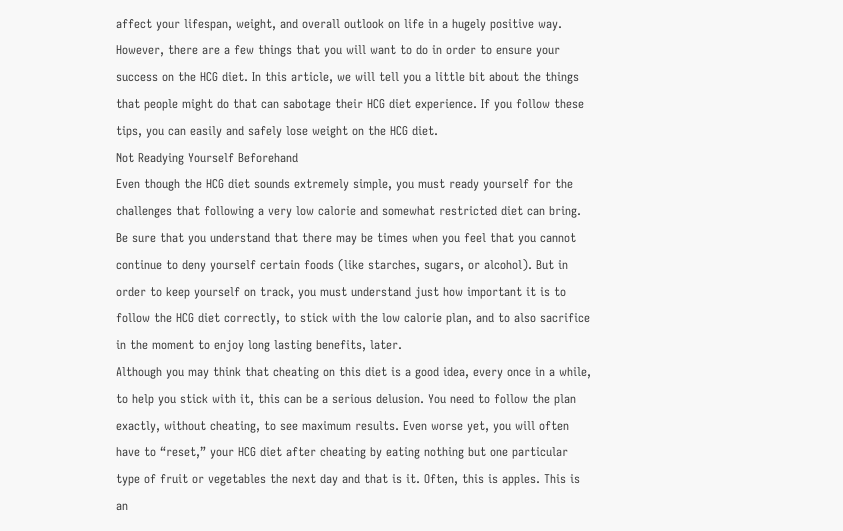affect your lifespan, weight, and overall outlook on life in a hugely positive way. However, there are a few things that you will want to do in order to ensure your success on the HCG diet. In this article, we will tell you a little bit about the things that people might do that can sabotage their HCG diet experience. If you follow these tips, you can easily and safely lose weight on the HCG diet.
Not Readying Yourself Beforehand
Even though the HCG diet sounds extremely simple, you must ready yourself for the challenges that following a very low calorie and somewhat restricted diet can bring. Be sure that you understand that there may be times when you feel that you cannot continue to deny yourself certain foods (like starches, sugars, or alcohol). But in order to keep yourself on track, you must understand just how important it is to follow the HCG diet correctly, to stick with the low calorie plan, and to also sacrifice in the moment to enjoy long lasting benefits, later.
Although you may think that cheating on this diet is a good idea, every once in a while, to help you stick with it, this can be a serious delusion. You need to follow the plan exactly, without cheating, to see maximum results. Even worse yet, you will often have to “reset,” your HCG diet after cheating by eating nothing but one particular type of fruit or vegetables the next day and that is it. Often, this is apples. This is an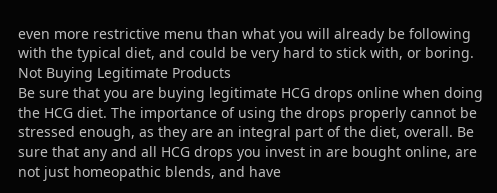even more restrictive menu than what you will already be following with the typical diet, and could be very hard to stick with, or boring.
Not Buying Legitimate Products
Be sure that you are buying legitimate HCG drops online when doing the HCG diet. The importance of using the drops properly cannot be stressed enough, as they are an integral part of the diet, overall. Be sure that any and all HCG drops you invest in are bought online, are not just homeopathic blends, and have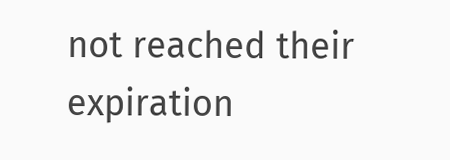not reached their expiration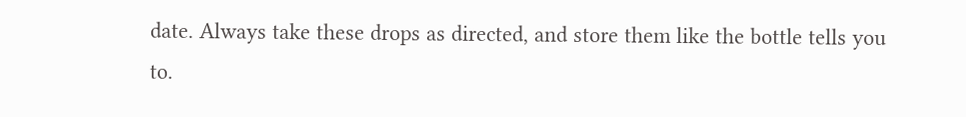date. Always take these drops as directed, and store them like the bottle tells you to.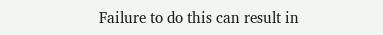Failure to do this can result in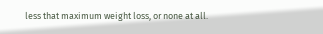less that maximum weight loss, or none at all.